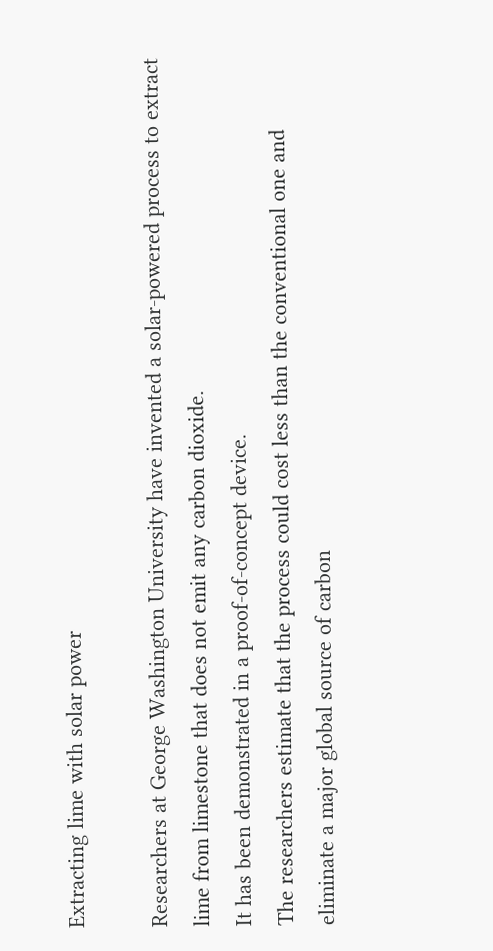Extracting lime with solar power

Researchers at George Washington University have invented a solar-powered process to extract lime from limestone that does not emit any carbon dioxide.
It has been demonstrated in a proof-of-concept device.
The researchers estimate that the process could cost less than the conventional one and eliminate a major global source of carbon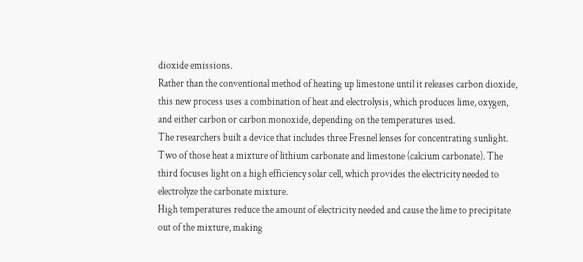dioxide emissions.
Rather than the conventional method of heating up limestone until it releases carbon dioxide, this new process uses a combination of heat and electrolysis, which produces lime, oxygen, and either carbon or carbon monoxide, depending on the temperatures used.
The researchers built a device that includes three Fresnel lenses for concentrating sunlight. Two of those heat a mixture of lithium carbonate and limestone (calcium carbonate). The third focuses light on a high efficiency solar cell, which provides the electricity needed to electrolyze the carbonate mixture.
High temperatures reduce the amount of electricity needed and cause the lime to precipitate out of the mixture, making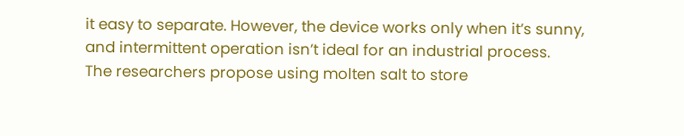it easy to separate. However, the device works only when it’s sunny, and intermittent operation isn’t ideal for an industrial process.
The researchers propose using molten salt to store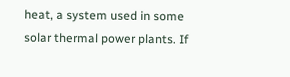heat, a system used in some solar thermal power plants. If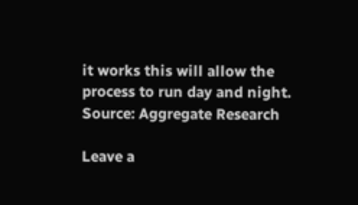it works this will allow the process to run day and night.
Source: Aggregate Research

Leave a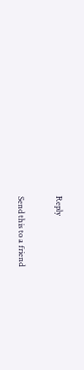Reply

Send this to a friend